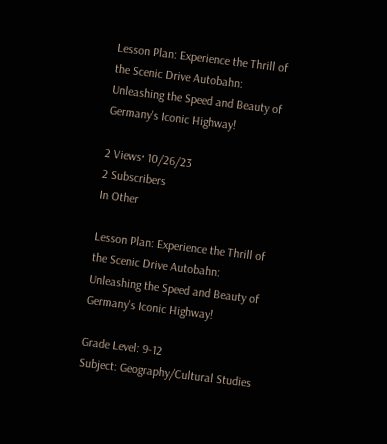Lesson Plan: Experience the Thrill of the Scenic Drive Autobahn: Unleashing the Speed and Beauty of Germany's Iconic Highway!

2 Views· 10/26/23
2 Subscribers
In Other

Lesson Plan: Experience the Thrill of the Scenic Drive Autobahn: Unleashing the Speed and Beauty of Germany's Iconic Highway!

Grade Level: 9-12
Subject: Geography/Cultural Studies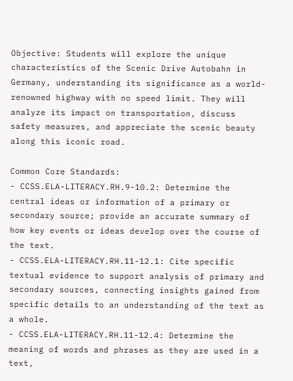Objective: Students will explore the unique characteristics of the Scenic Drive Autobahn in Germany, understanding its significance as a world-renowned highway with no speed limit. They will analyze its impact on transportation, discuss safety measures, and appreciate the scenic beauty along this iconic road.

Common Core Standards:
- CCSS.ELA-LITERACY.RH.9-10.2: Determine the central ideas or information of a primary or secondary source; provide an accurate summary of how key events or ideas develop over the course of the text.
- CCSS.ELA-LITERACY.RH.11-12.1: Cite specific textual evidence to support analysis of primary and secondary sources, connecting insights gained from specific details to an understanding of the text as a whole.
- CCSS.ELA-LITERACY.RH.11-12.4: Determine the meaning of words and phrases as they are used in a text,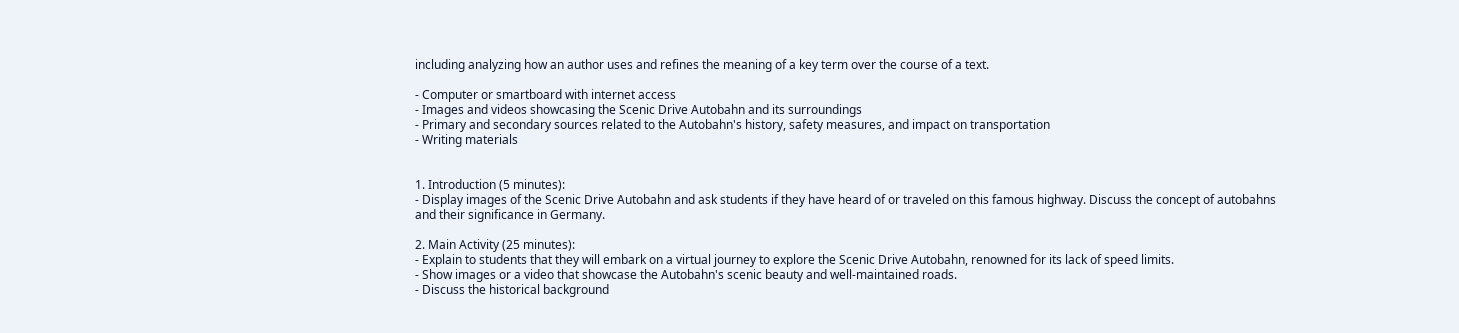including analyzing how an author uses and refines the meaning of a key term over the course of a text.

- Computer or smartboard with internet access
- Images and videos showcasing the Scenic Drive Autobahn and its surroundings
- Primary and secondary sources related to the Autobahn's history, safety measures, and impact on transportation
- Writing materials


1. Introduction (5 minutes):
- Display images of the Scenic Drive Autobahn and ask students if they have heard of or traveled on this famous highway. Discuss the concept of autobahns and their significance in Germany.

2. Main Activity (25 minutes):
- Explain to students that they will embark on a virtual journey to explore the Scenic Drive Autobahn, renowned for its lack of speed limits.
- Show images or a video that showcase the Autobahn's scenic beauty and well-maintained roads.
- Discuss the historical background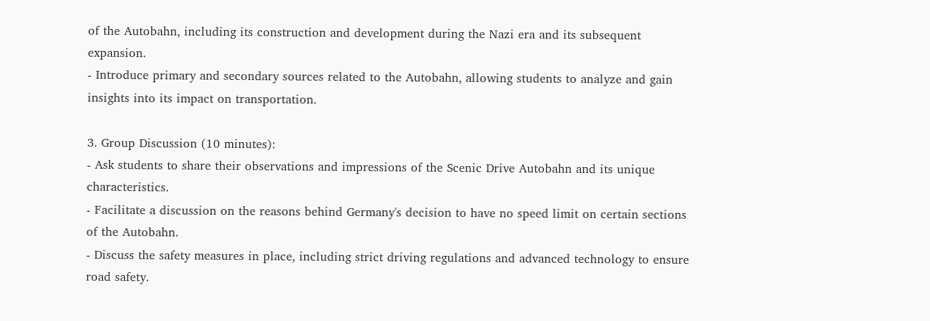of the Autobahn, including its construction and development during the Nazi era and its subsequent expansion.
- Introduce primary and secondary sources related to the Autobahn, allowing students to analyze and gain insights into its impact on transportation.

3. Group Discussion (10 minutes):
- Ask students to share their observations and impressions of the Scenic Drive Autobahn and its unique characteristics.
- Facilitate a discussion on the reasons behind Germany's decision to have no speed limit on certain sections of the Autobahn.
- Discuss the safety measures in place, including strict driving regulations and advanced technology to ensure road safety.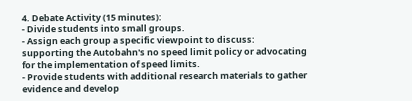4. Debate Activity (15 minutes):
- Divide students into small groups.
- Assign each group a specific viewpoint to discuss: supporting the Autobahn's no speed limit policy or advocating for the implementation of speed limits.
- Provide students with additional research materials to gather evidence and develop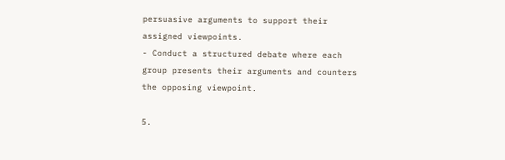persuasive arguments to support their assigned viewpoints.
- Conduct a structured debate where each group presents their arguments and counters the opposing viewpoint.

5.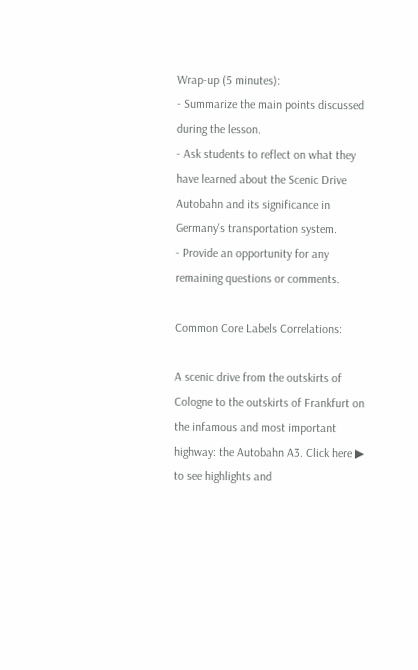Wrap-up (5 minutes):
- Summarize the main points discussed during the lesson.
- Ask students to reflect on what they have learned about the Scenic Drive Autobahn and its significance in Germany's transportation system.
- Provide an opportunity for any remaining questions or comments.

Common Core Labels Correlations:

A scenic drive from the outskirts of Cologne to the outskirts of Frankfurt on the infamous and most important highway: the Autobahn A3. Click here ▶ to see highlights and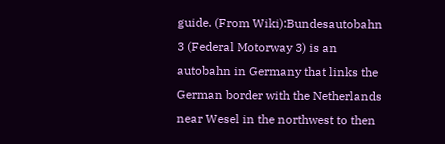guide. (From Wiki):Bundesautobahn 3 (Federal Motorway 3) is an autobahn in Germany that links the German border with the Netherlands near Wesel in the northwest to then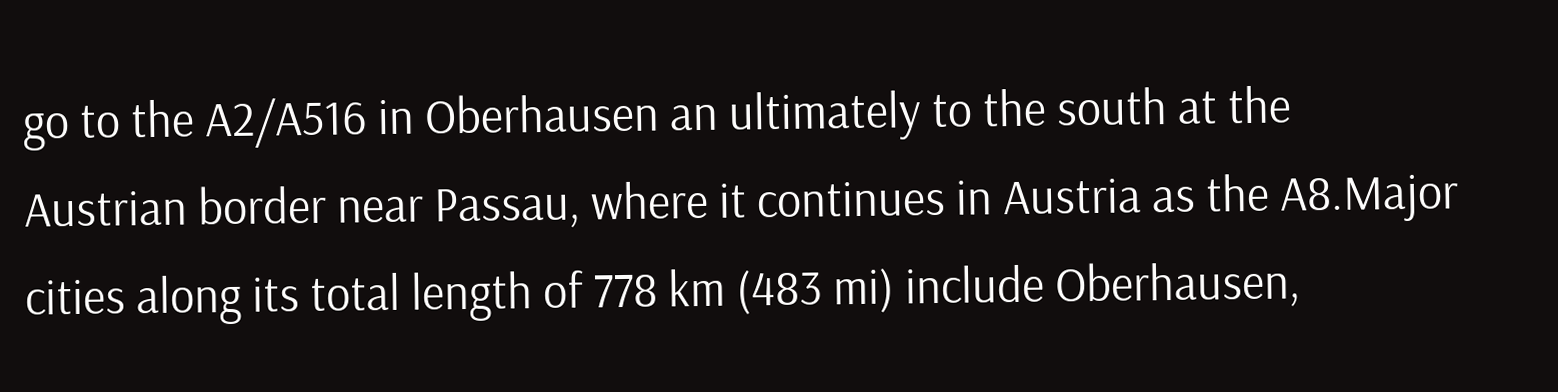go to the A2/A516 in Oberhausen an ultimately to the south at the Austrian border near Passau, where it continues in Austria as the A8.Major cities along its total length of 778 km (483 mi) include Oberhausen,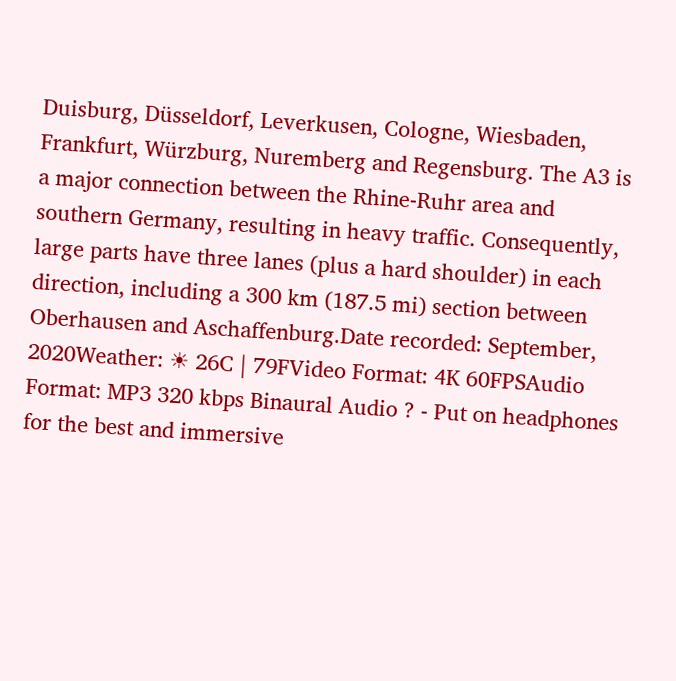Duisburg, Düsseldorf, Leverkusen, Cologne, Wiesbaden, Frankfurt, Würzburg, Nuremberg and Regensburg. The A3 is a major connection between the Rhine-Ruhr area and southern Germany, resulting in heavy traffic. Consequently, large parts have three lanes (plus a hard shoulder) in each direction, including a 300 km (187.5 mi) section between Oberhausen and Aschaffenburg.Date recorded: September, 2020Weather: ☀ 26C | 79FVideo Format: 4K 60FPSAudio Format: MP3 320 kbps Binaural Audio ? - Put on headphones for the best and immersive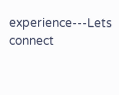experience---Lets connect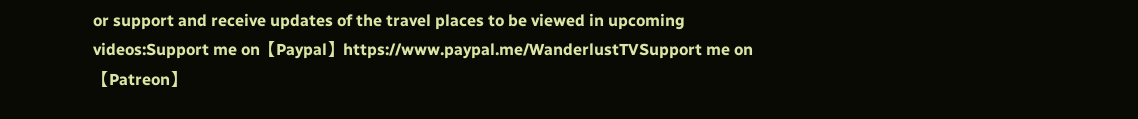or support and receive updates of the travel places to be viewed in upcoming videos:Support me on【Paypal】https://www.paypal.me/WanderlustTVSupport me on【Patreon】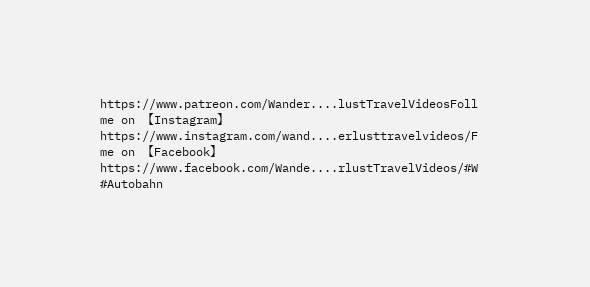https://www.patreon.com/Wander....lustTravelVideosFoll me on 【Instagram】https://www.instagram.com/wand....erlusttravelvideos/F me on 【Facebook】https://www.facebook.com/Wande....rlustTravelVideos/#W #Autobahn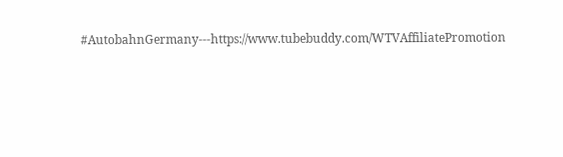#AutobahnGermany---https://www.tubebuddy.com/WTVAffiliatePromotion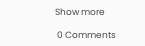Show more

 0 Comments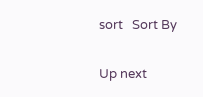sort   Sort By

Up next